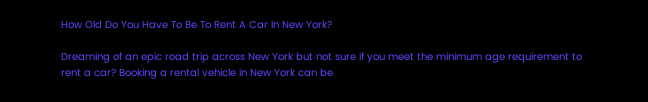How Old Do You Have To Be To Rent A Car In New York?

Dreaming of an epic road trip across New York but not sure if you meet the minimum age requirement to rent a car? Booking a rental vehicle in New York can be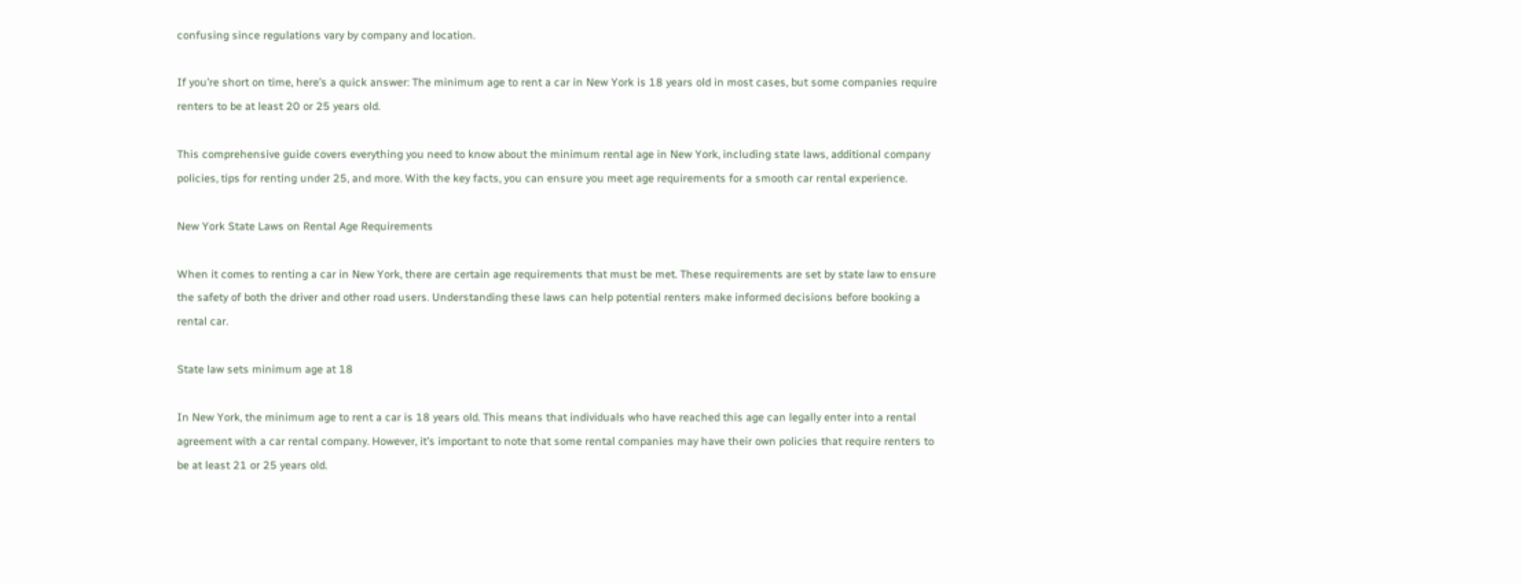confusing since regulations vary by company and location.

If you’re short on time, here’s a quick answer: The minimum age to rent a car in New York is 18 years old in most cases, but some companies require renters to be at least 20 or 25 years old.

This comprehensive guide covers everything you need to know about the minimum rental age in New York, including state laws, additional company policies, tips for renting under 25, and more. With the key facts, you can ensure you meet age requirements for a smooth car rental experience.

New York State Laws on Rental Age Requirements

When it comes to renting a car in New York, there are certain age requirements that must be met. These requirements are set by state law to ensure the safety of both the driver and other road users. Understanding these laws can help potential renters make informed decisions before booking a rental car.

State law sets minimum age at 18

In New York, the minimum age to rent a car is 18 years old. This means that individuals who have reached this age can legally enter into a rental agreement with a car rental company. However, it’s important to note that some rental companies may have their own policies that require renters to be at least 21 or 25 years old.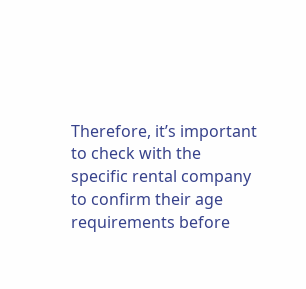Therefore, it’s important to check with the specific rental company to confirm their age requirements before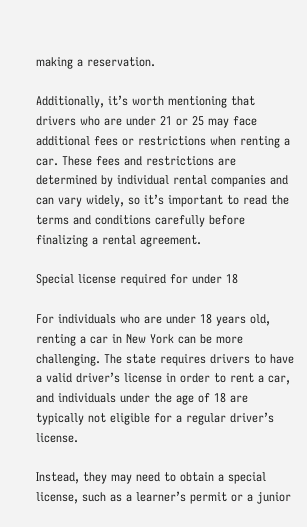making a reservation.

Additionally, it’s worth mentioning that drivers who are under 21 or 25 may face additional fees or restrictions when renting a car. These fees and restrictions are determined by individual rental companies and can vary widely, so it’s important to read the terms and conditions carefully before finalizing a rental agreement.

Special license required for under 18

For individuals who are under 18 years old, renting a car in New York can be more challenging. The state requires drivers to have a valid driver’s license in order to rent a car, and individuals under the age of 18 are typically not eligible for a regular driver’s license.

Instead, they may need to obtain a special license, such as a learner’s permit or a junior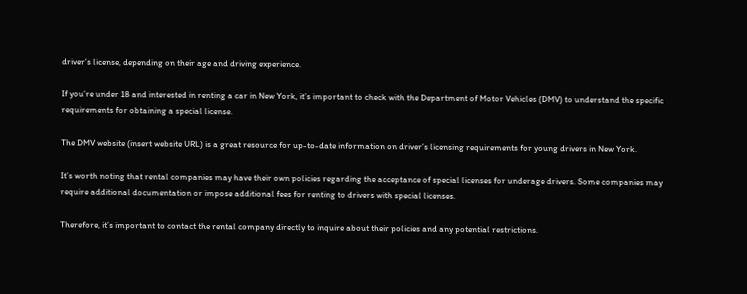driver’s license, depending on their age and driving experience.

If you’re under 18 and interested in renting a car in New York, it’s important to check with the Department of Motor Vehicles (DMV) to understand the specific requirements for obtaining a special license.

The DMV website (insert website URL) is a great resource for up-to-date information on driver’s licensing requirements for young drivers in New York.

It’s worth noting that rental companies may have their own policies regarding the acceptance of special licenses for underage drivers. Some companies may require additional documentation or impose additional fees for renting to drivers with special licenses.

Therefore, it’s important to contact the rental company directly to inquire about their policies and any potential restrictions.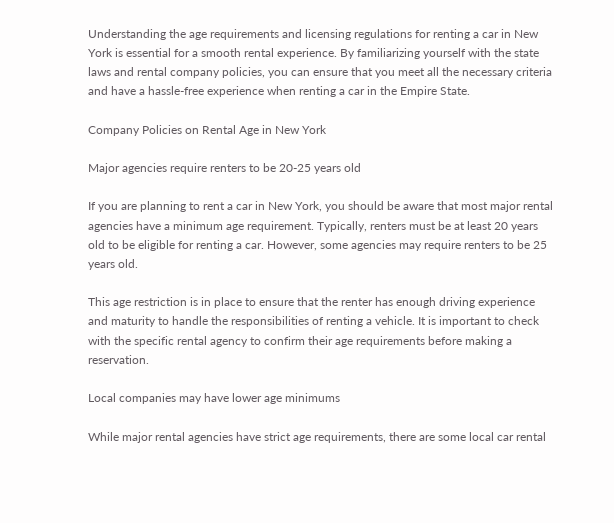Understanding the age requirements and licensing regulations for renting a car in New York is essential for a smooth rental experience. By familiarizing yourself with the state laws and rental company policies, you can ensure that you meet all the necessary criteria and have a hassle-free experience when renting a car in the Empire State.

Company Policies on Rental Age in New York

Major agencies require renters to be 20-25 years old

If you are planning to rent a car in New York, you should be aware that most major rental agencies have a minimum age requirement. Typically, renters must be at least 20 years old to be eligible for renting a car. However, some agencies may require renters to be 25 years old.

This age restriction is in place to ensure that the renter has enough driving experience and maturity to handle the responsibilities of renting a vehicle. It is important to check with the specific rental agency to confirm their age requirements before making a reservation.

Local companies may have lower age minimums

While major rental agencies have strict age requirements, there are some local car rental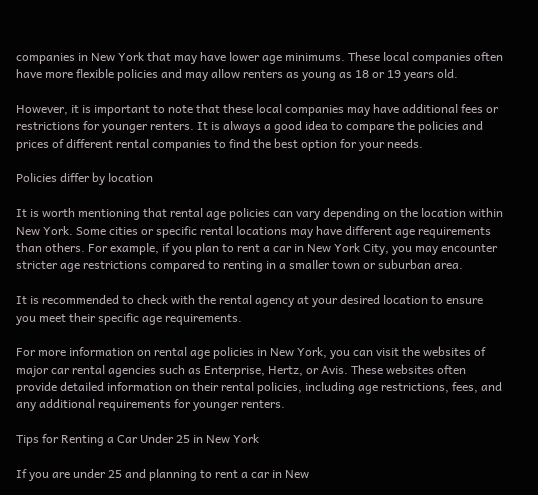companies in New York that may have lower age minimums. These local companies often have more flexible policies and may allow renters as young as 18 or 19 years old.

However, it is important to note that these local companies may have additional fees or restrictions for younger renters. It is always a good idea to compare the policies and prices of different rental companies to find the best option for your needs.

Policies differ by location

It is worth mentioning that rental age policies can vary depending on the location within New York. Some cities or specific rental locations may have different age requirements than others. For example, if you plan to rent a car in New York City, you may encounter stricter age restrictions compared to renting in a smaller town or suburban area.

It is recommended to check with the rental agency at your desired location to ensure you meet their specific age requirements.

For more information on rental age policies in New York, you can visit the websites of major car rental agencies such as Enterprise, Hertz, or Avis. These websites often provide detailed information on their rental policies, including age restrictions, fees, and any additional requirements for younger renters.

Tips for Renting a Car Under 25 in New York

If you are under 25 and planning to rent a car in New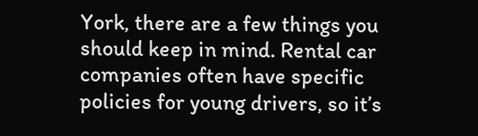York, there are a few things you should keep in mind. Rental car companies often have specific policies for young drivers, so it’s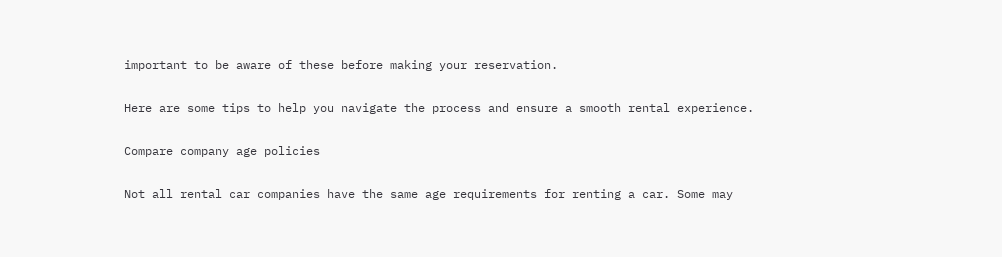important to be aware of these before making your reservation.

Here are some tips to help you navigate the process and ensure a smooth rental experience.

Compare company age policies

Not all rental car companies have the same age requirements for renting a car. Some may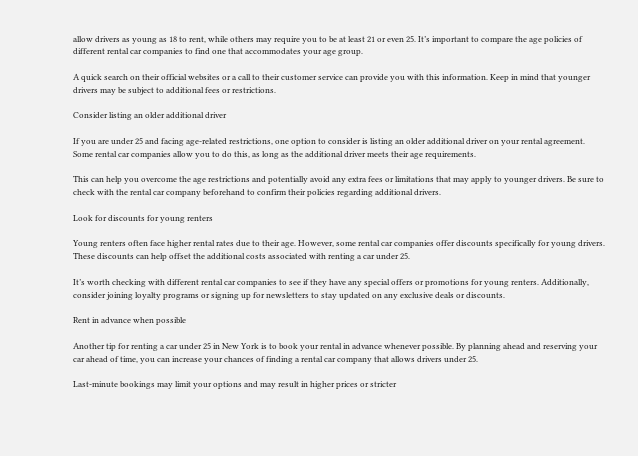allow drivers as young as 18 to rent, while others may require you to be at least 21 or even 25. It’s important to compare the age policies of different rental car companies to find one that accommodates your age group.

A quick search on their official websites or a call to their customer service can provide you with this information. Keep in mind that younger drivers may be subject to additional fees or restrictions.

Consider listing an older additional driver

If you are under 25 and facing age-related restrictions, one option to consider is listing an older additional driver on your rental agreement. Some rental car companies allow you to do this, as long as the additional driver meets their age requirements.

This can help you overcome the age restrictions and potentially avoid any extra fees or limitations that may apply to younger drivers. Be sure to check with the rental car company beforehand to confirm their policies regarding additional drivers.

Look for discounts for young renters

Young renters often face higher rental rates due to their age. However, some rental car companies offer discounts specifically for young drivers. These discounts can help offset the additional costs associated with renting a car under 25.

It’s worth checking with different rental car companies to see if they have any special offers or promotions for young renters. Additionally, consider joining loyalty programs or signing up for newsletters to stay updated on any exclusive deals or discounts.

Rent in advance when possible

Another tip for renting a car under 25 in New York is to book your rental in advance whenever possible. By planning ahead and reserving your car ahead of time, you can increase your chances of finding a rental car company that allows drivers under 25.

Last-minute bookings may limit your options and may result in higher prices or stricter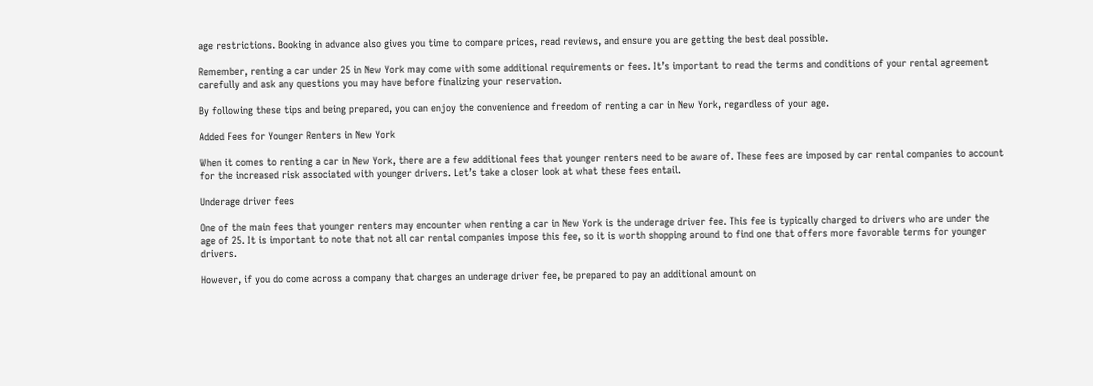age restrictions. Booking in advance also gives you time to compare prices, read reviews, and ensure you are getting the best deal possible.

Remember, renting a car under 25 in New York may come with some additional requirements or fees. It’s important to read the terms and conditions of your rental agreement carefully and ask any questions you may have before finalizing your reservation.

By following these tips and being prepared, you can enjoy the convenience and freedom of renting a car in New York, regardless of your age.

Added Fees for Younger Renters in New York

When it comes to renting a car in New York, there are a few additional fees that younger renters need to be aware of. These fees are imposed by car rental companies to account for the increased risk associated with younger drivers. Let’s take a closer look at what these fees entail.

Underage driver fees

One of the main fees that younger renters may encounter when renting a car in New York is the underage driver fee. This fee is typically charged to drivers who are under the age of 25. It is important to note that not all car rental companies impose this fee, so it is worth shopping around to find one that offers more favorable terms for younger drivers.

However, if you do come across a company that charges an underage driver fee, be prepared to pay an additional amount on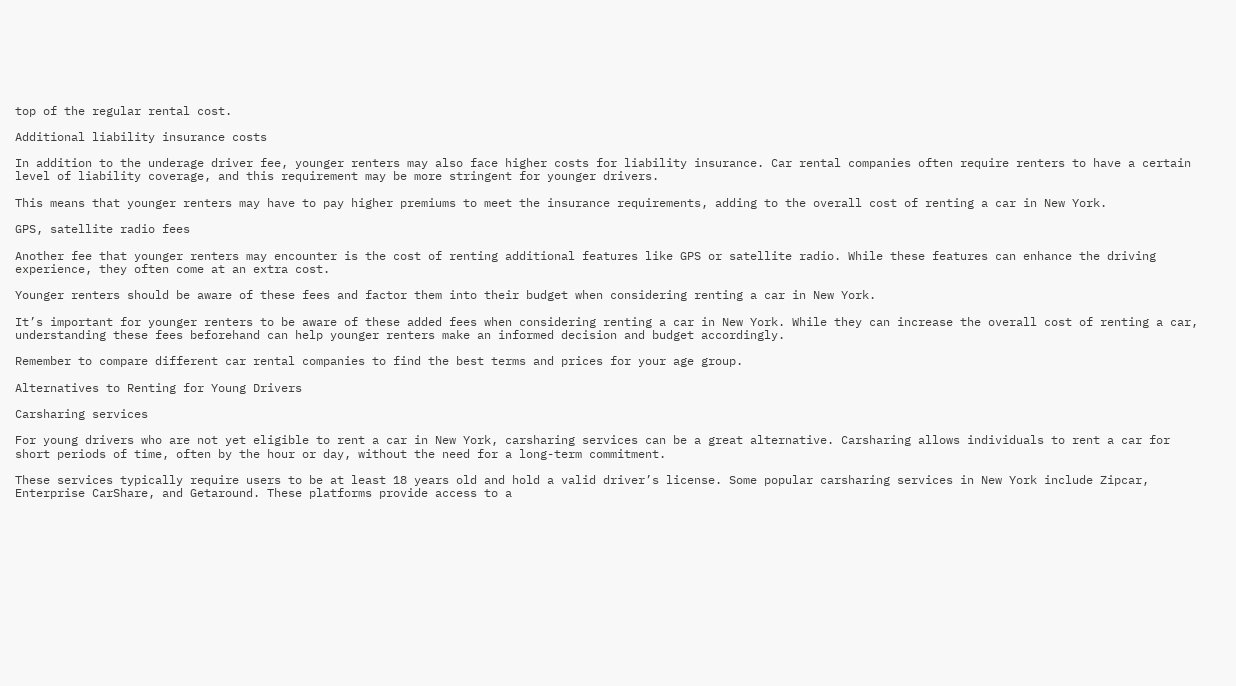top of the regular rental cost.

Additional liability insurance costs

In addition to the underage driver fee, younger renters may also face higher costs for liability insurance. Car rental companies often require renters to have a certain level of liability coverage, and this requirement may be more stringent for younger drivers.

This means that younger renters may have to pay higher premiums to meet the insurance requirements, adding to the overall cost of renting a car in New York.

GPS, satellite radio fees

Another fee that younger renters may encounter is the cost of renting additional features like GPS or satellite radio. While these features can enhance the driving experience, they often come at an extra cost.

Younger renters should be aware of these fees and factor them into their budget when considering renting a car in New York.

It’s important for younger renters to be aware of these added fees when considering renting a car in New York. While they can increase the overall cost of renting a car, understanding these fees beforehand can help younger renters make an informed decision and budget accordingly.

Remember to compare different car rental companies to find the best terms and prices for your age group.

Alternatives to Renting for Young Drivers

Carsharing services

For young drivers who are not yet eligible to rent a car in New York, carsharing services can be a great alternative. Carsharing allows individuals to rent a car for short periods of time, often by the hour or day, without the need for a long-term commitment.

These services typically require users to be at least 18 years old and hold a valid driver’s license. Some popular carsharing services in New York include Zipcar, Enterprise CarShare, and Getaround. These platforms provide access to a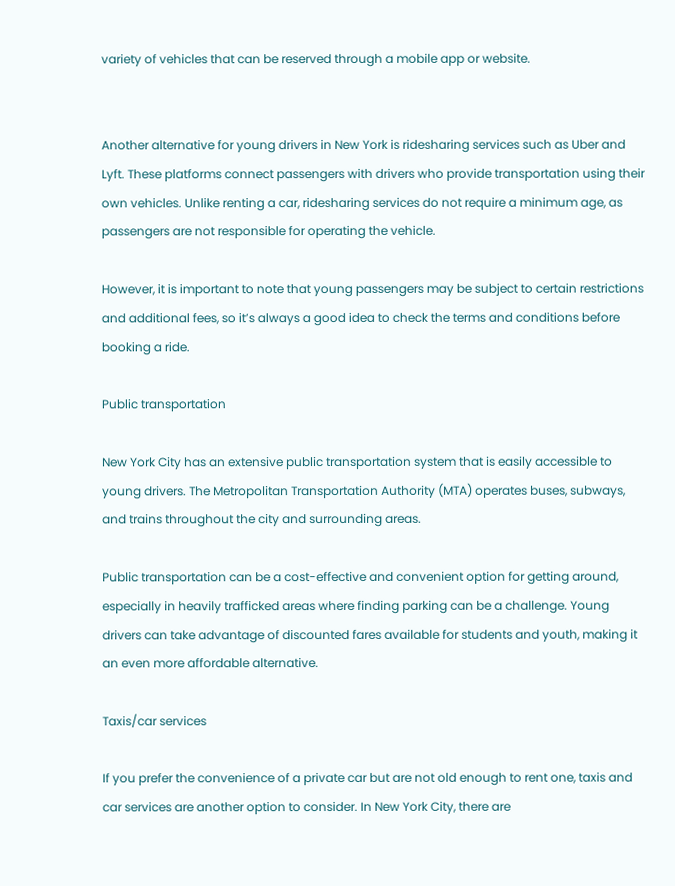variety of vehicles that can be reserved through a mobile app or website.


Another alternative for young drivers in New York is ridesharing services such as Uber and Lyft. These platforms connect passengers with drivers who provide transportation using their own vehicles. Unlike renting a car, ridesharing services do not require a minimum age, as passengers are not responsible for operating the vehicle.

However, it is important to note that young passengers may be subject to certain restrictions and additional fees, so it’s always a good idea to check the terms and conditions before booking a ride.

Public transportation

New York City has an extensive public transportation system that is easily accessible to young drivers. The Metropolitan Transportation Authority (MTA) operates buses, subways, and trains throughout the city and surrounding areas.

Public transportation can be a cost-effective and convenient option for getting around, especially in heavily trafficked areas where finding parking can be a challenge. Young drivers can take advantage of discounted fares available for students and youth, making it an even more affordable alternative.

Taxis/car services

If you prefer the convenience of a private car but are not old enough to rent one, taxis and car services are another option to consider. In New York City, there are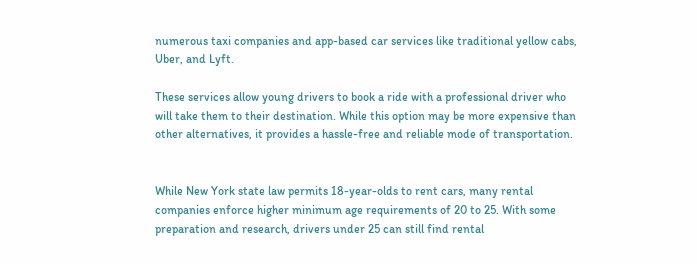numerous taxi companies and app-based car services like traditional yellow cabs, Uber, and Lyft.

These services allow young drivers to book a ride with a professional driver who will take them to their destination. While this option may be more expensive than other alternatives, it provides a hassle-free and reliable mode of transportation.


While New York state law permits 18-year-olds to rent cars, many rental companies enforce higher minimum age requirements of 20 to 25. With some preparation and research, drivers under 25 can still find rental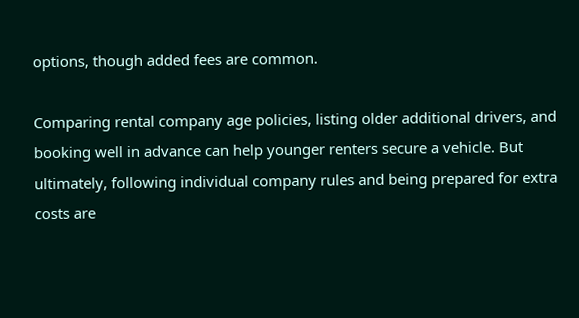options, though added fees are common.

Comparing rental company age policies, listing older additional drivers, and booking well in advance can help younger renters secure a vehicle. But ultimately, following individual company rules and being prepared for extra costs are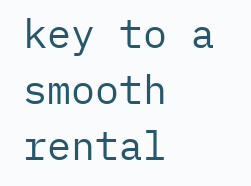key to a smooth rental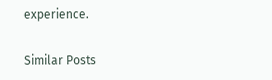experience.

Similar Posts